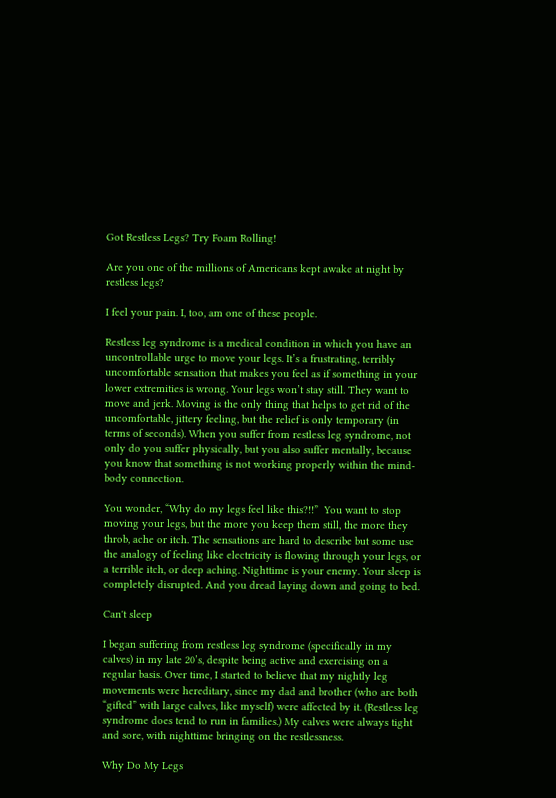Got Restless Legs? Try Foam Rolling!

Are you one of the millions of Americans kept awake at night by restless legs?

I feel your pain. I, too, am one of these people.

Restless leg syndrome is a medical condition in which you have an uncontrollable urge to move your legs. It’s a frustrating, terribly uncomfortable sensation that makes you feel as if something in your lower extremities is wrong. Your legs won’t stay still. They want to move and jerk. Moving is the only thing that helps to get rid of the uncomfortable, jittery feeling, but the relief is only temporary (in terms of seconds). When you suffer from restless leg syndrome, not only do you suffer physically, but you also suffer mentally, because you know that something is not working properly within the mind-body connection.

You wonder, “Why do my legs feel like this?!!”  You want to stop moving your legs, but the more you keep them still, the more they throb, ache or itch. The sensations are hard to describe but some use the analogy of feeling like electricity is flowing through your legs, or a terrible itch, or deep aching. Nighttime is your enemy. Your sleep is completely disrupted. And you dread laying down and going to bed.

Can't sleep

I began suffering from restless leg syndrome (specifically in my calves) in my late 20’s, despite being active and exercising on a regular basis. Over time, I started to believe that my nightly leg movements were hereditary, since my dad and brother (who are both “gifted” with large calves, like myself) were affected by it. (Restless leg syndrome does tend to run in families.) My calves were always tight and sore, with nighttime bringing on the restlessness.

Why Do My Legs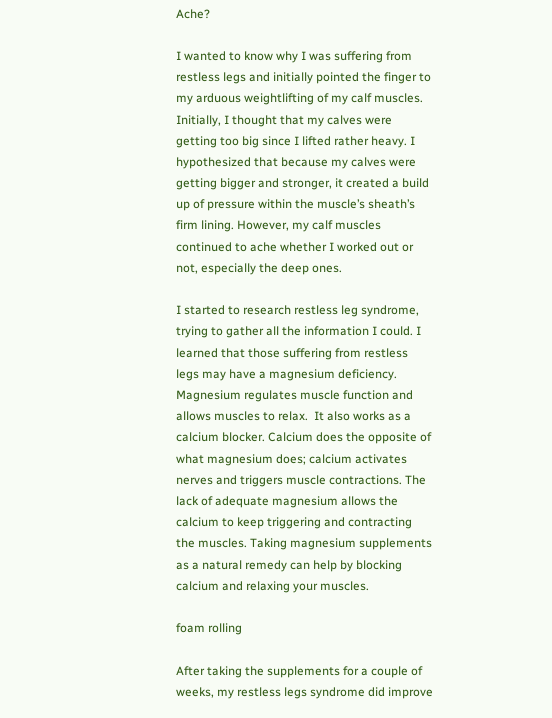Ache?

I wanted to know why I was suffering from restless legs and initially pointed the finger to my arduous weightlifting of my calf muscles. Initially, I thought that my calves were getting too big since I lifted rather heavy. I hypothesized that because my calves were getting bigger and stronger, it created a build up of pressure within the muscle’s sheath’s firm lining. However, my calf muscles continued to ache whether I worked out or not, especially the deep ones.

I started to research restless leg syndrome, trying to gather all the information I could. I learned that those suffering from restless legs may have a magnesium deficiency.  Magnesium regulates muscle function and allows muscles to relax.  It also works as a calcium blocker. Calcium does the opposite of what magnesium does; calcium activates nerves and triggers muscle contractions. The lack of adequate magnesium allows the calcium to keep triggering and contracting the muscles. Taking magnesium supplements as a natural remedy can help by blocking calcium and relaxing your muscles.

foam rolling

After taking the supplements for a couple of weeks, my restless legs syndrome did improve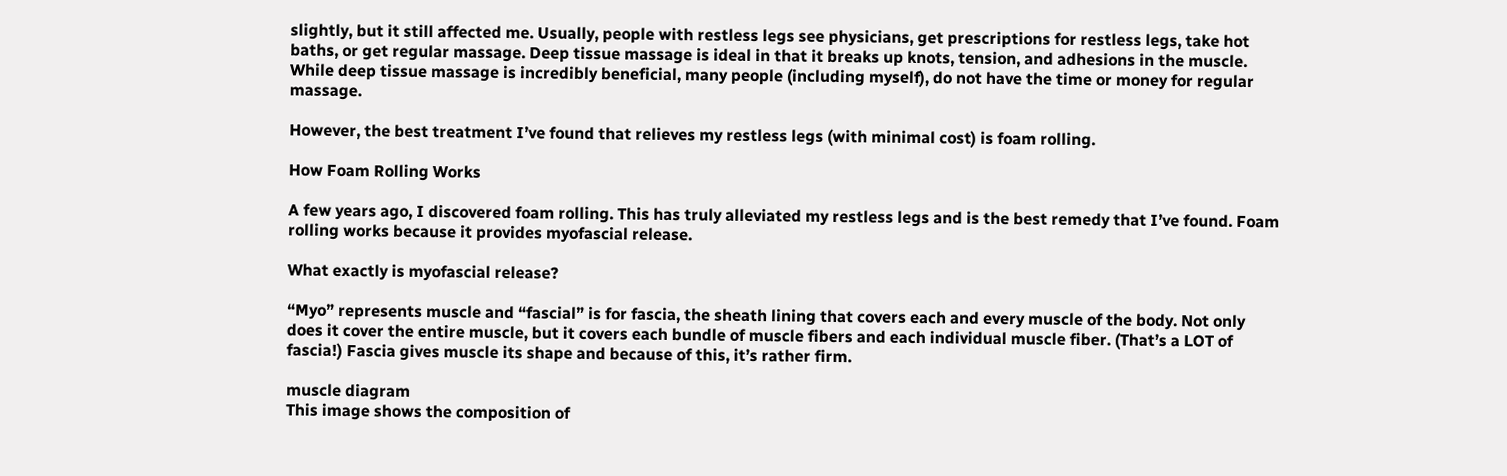slightly, but it still affected me. Usually, people with restless legs see physicians, get prescriptions for restless legs, take hot baths, or get regular massage. Deep tissue massage is ideal in that it breaks up knots, tension, and adhesions in the muscle. While deep tissue massage is incredibly beneficial, many people (including myself), do not have the time or money for regular massage.

However, the best treatment I’ve found that relieves my restless legs (with minimal cost) is foam rolling.

How Foam Rolling Works

A few years ago, I discovered foam rolling. This has truly alleviated my restless legs and is the best remedy that I’ve found. Foam rolling works because it provides myofascial release.

What exactly is myofascial release?

“Myo” represents muscle and “fascial” is for fascia, the sheath lining that covers each and every muscle of the body. Not only does it cover the entire muscle, but it covers each bundle of muscle fibers and each individual muscle fiber. (That’s a LOT of fascia!) Fascia gives muscle its shape and because of this, it’s rather firm.

muscle diagram
This image shows the composition of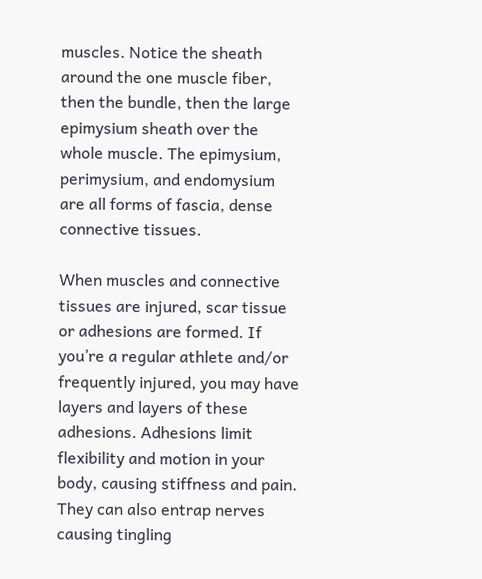muscles. Notice the sheath around the one muscle fiber, then the bundle, then the large epimysium sheath over the whole muscle. The epimysium, perimysium, and endomysium are all forms of fascia, dense connective tissues.

When muscles and connective tissues are injured, scar tissue or adhesions are formed. If you’re a regular athlete and/or frequently injured, you may have layers and layers of these adhesions. Adhesions limit flexibility and motion in your body, causing stiffness and pain. They can also entrap nerves causing tingling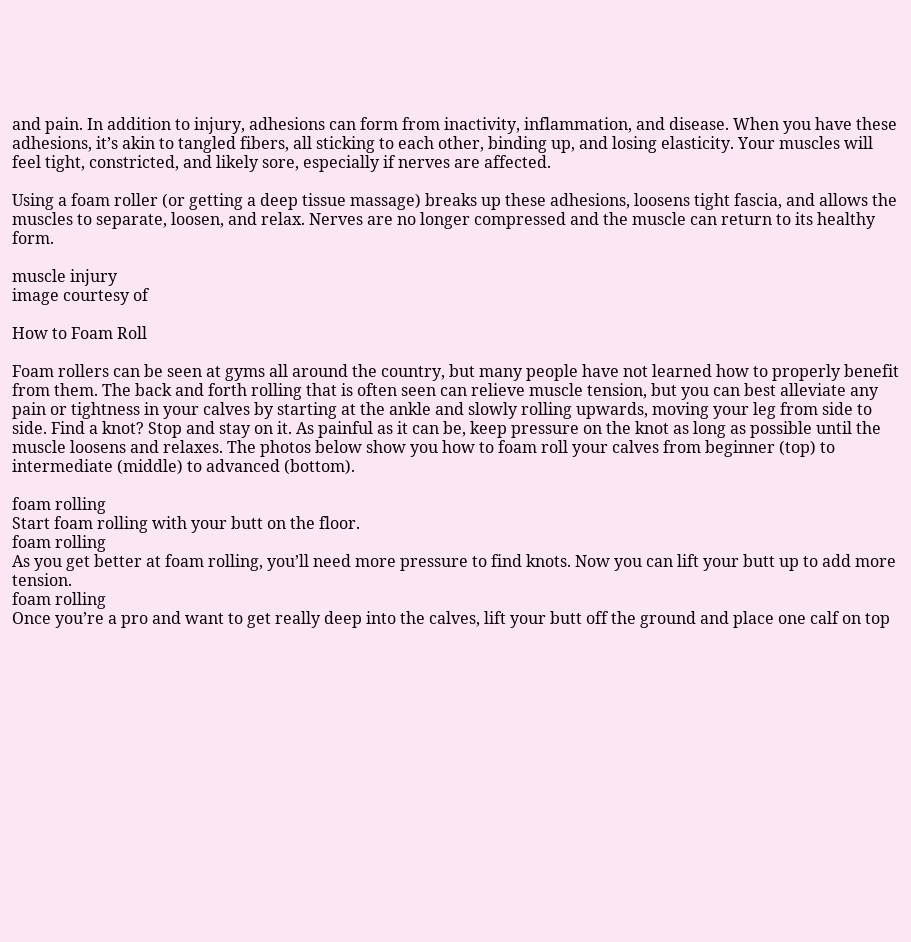and pain. In addition to injury, adhesions can form from inactivity, inflammation, and disease. When you have these adhesions, it’s akin to tangled fibers, all sticking to each other, binding up, and losing elasticity. Your muscles will feel tight, constricted, and likely sore, especially if nerves are affected.

Using a foam roller (or getting a deep tissue massage) breaks up these adhesions, loosens tight fascia, and allows the muscles to separate, loosen, and relax. Nerves are no longer compressed and the muscle can return to its healthy form.

muscle injury
image courtesy of

How to Foam Roll

Foam rollers can be seen at gyms all around the country, but many people have not learned how to properly benefit from them. The back and forth rolling that is often seen can relieve muscle tension, but you can best alleviate any pain or tightness in your calves by starting at the ankle and slowly rolling upwards, moving your leg from side to side. Find a knot? Stop and stay on it. As painful as it can be, keep pressure on the knot as long as possible until the muscle loosens and relaxes. The photos below show you how to foam roll your calves from beginner (top) to intermediate (middle) to advanced (bottom).

foam rolling
Start foam rolling with your butt on the floor.
foam rolling
As you get better at foam rolling, you’ll need more pressure to find knots. Now you can lift your butt up to add more tension.
foam rolling
Once you’re a pro and want to get really deep into the calves, lift your butt off the ground and place one calf on top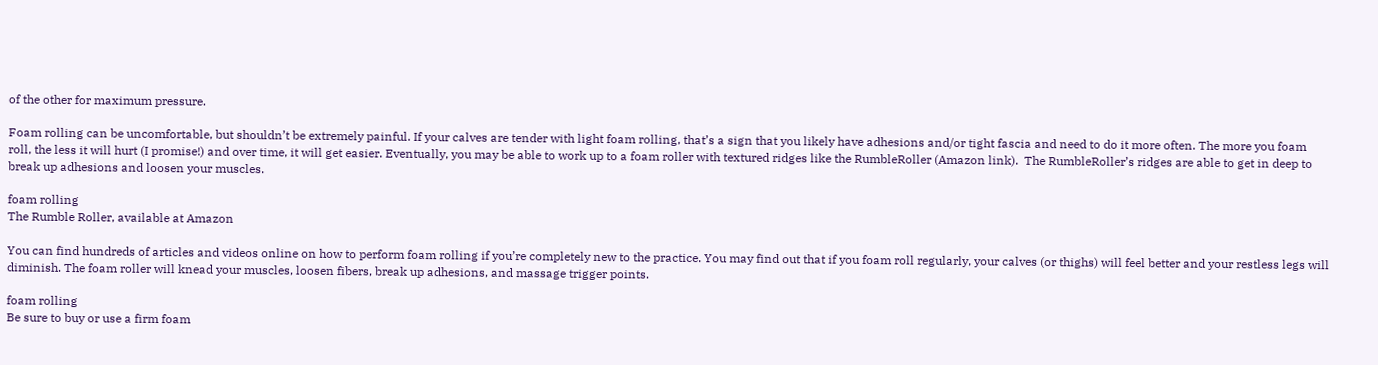of the other for maximum pressure.

Foam rolling can be uncomfortable, but shouldn’t be extremely painful. If your calves are tender with light foam rolling, that’s a sign that you likely have adhesions and/or tight fascia and need to do it more often. The more you foam roll, the less it will hurt (I promise!) and over time, it will get easier. Eventually, you may be able to work up to a foam roller with textured ridges like the RumbleRoller (Amazon link).  The RumbleRoller’s ridges are able to get in deep to break up adhesions and loosen your muscles.

foam rolling
The Rumble Roller, available at Amazon

You can find hundreds of articles and videos online on how to perform foam rolling if you’re completely new to the practice. You may find out that if you foam roll regularly, your calves (or thighs) will feel better and your restless legs will diminish. The foam roller will knead your muscles, loosen fibers, break up adhesions, and massage trigger points.

foam rolling
Be sure to buy or use a firm foam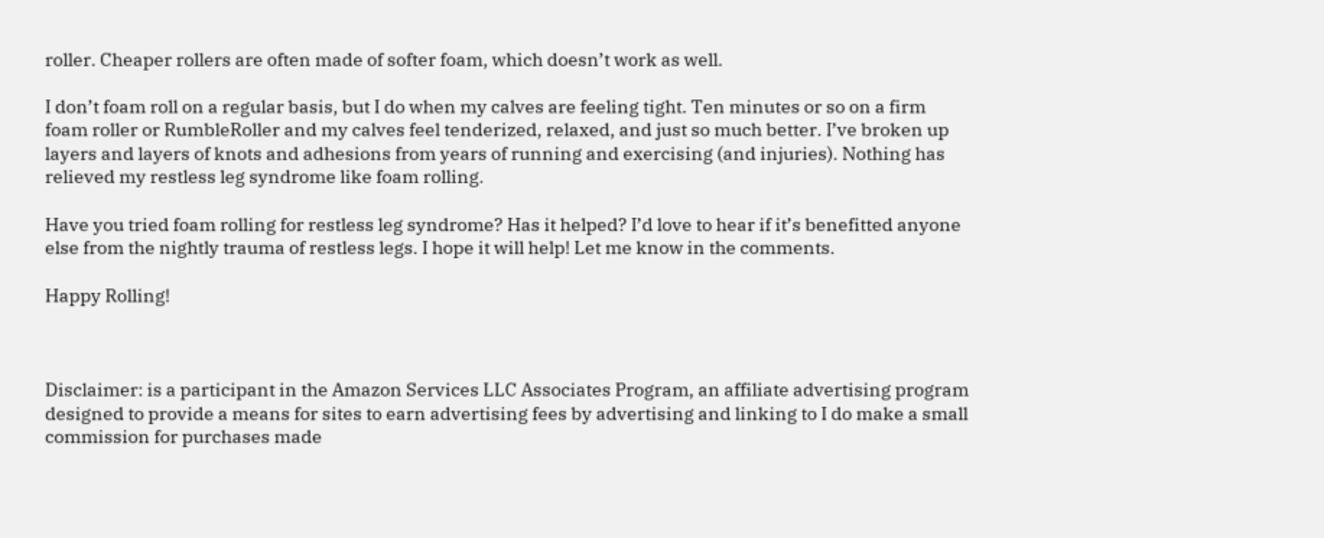roller. Cheaper rollers are often made of softer foam, which doesn’t work as well.

I don’t foam roll on a regular basis, but I do when my calves are feeling tight. Ten minutes or so on a firm foam roller or RumbleRoller and my calves feel tenderized, relaxed, and just so much better. I’ve broken up layers and layers of knots and adhesions from years of running and exercising (and injuries). Nothing has relieved my restless leg syndrome like foam rolling.

Have you tried foam rolling for restless leg syndrome? Has it helped? I’d love to hear if it’s benefitted anyone else from the nightly trauma of restless legs. I hope it will help! Let me know in the comments.

Happy Rolling!



Disclaimer: is a participant in the Amazon Services LLC Associates Program, an affiliate advertising program designed to provide a means for sites to earn advertising fees by advertising and linking to I do make a small commission for purchases made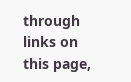through links on this page,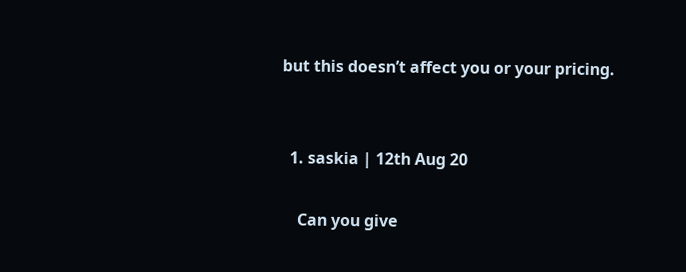but this doesn’t affect you or your pricing.


  1. saskia | 12th Aug 20

    Can you give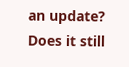an update? Does it still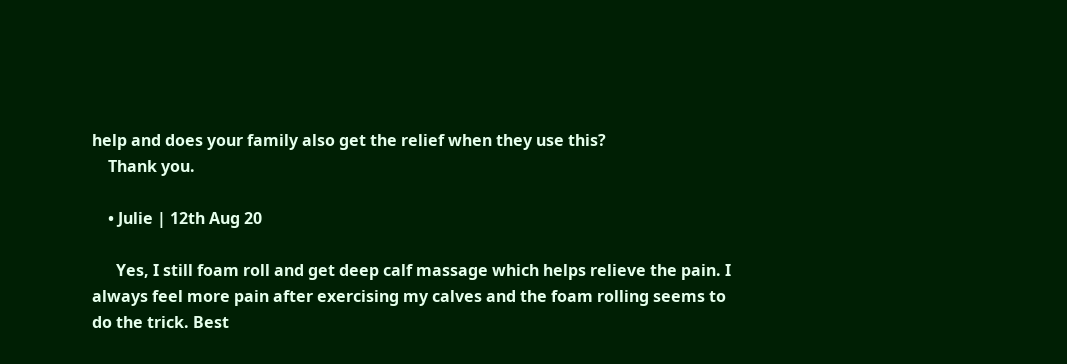help and does your family also get the relief when they use this?
    Thank you.

    • Julie | 12th Aug 20

      Yes, I still foam roll and get deep calf massage which helps relieve the pain. I always feel more pain after exercising my calves and the foam rolling seems to do the trick. Best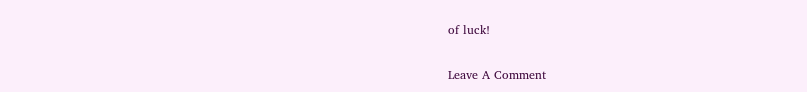of luck!

Leave A Comment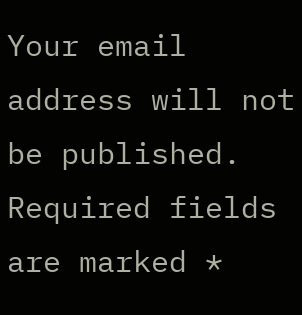Your email address will not be published. Required fields are marked *